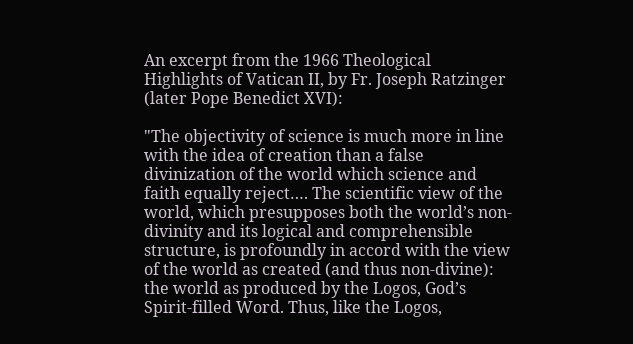An excerpt from the 1966 Theological Highlights of Vatican II, by Fr. Joseph Ratzinger (later Pope Benedict XVI):

"The objectivity of science is much more in line with the idea of creation than a false divinization of the world which science and faith equally reject…. The scientific view of the world, which presupposes both the world’s non-divinity and its logical and comprehensible structure, is profoundly in accord with the view of the world as created (and thus non-divine): the world as produced by the Logos, God’s Spirit-filled Word. Thus, like the Logos,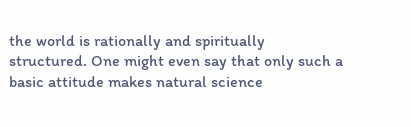the world is rationally and spiritually structured. One might even say that only such a basic attitude makes natural science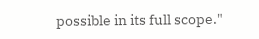possible in its full scope."